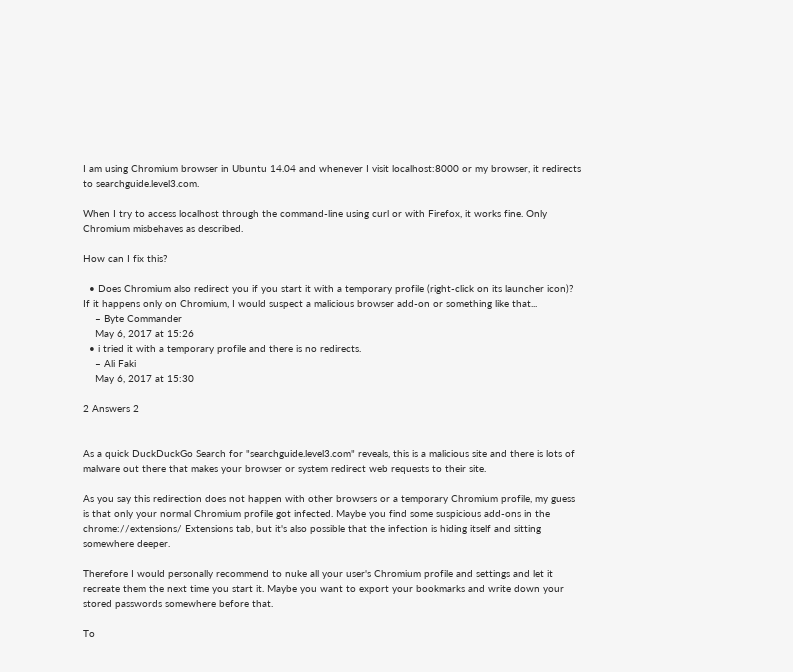I am using Chromium browser in Ubuntu 14.04 and whenever I visit localhost:8000 or my browser, it redirects to searchguide.level3.com.

When I try to access localhost through the command-line using curl or with Firefox, it works fine. Only Chromium misbehaves as described.

How can I fix this?

  • Does Chromium also redirect you if you start it with a temporary profile (right-click on its launcher icon)? If it happens only on Chromium, I would suspect a malicious browser add-on or something like that...
    – Byte Commander
    May 6, 2017 at 15:26
  • i tried it with a temporary profile and there is no redirects.
    – Ali Faki
    May 6, 2017 at 15:30

2 Answers 2


As a quick DuckDuckGo Search for "searchguide.level3.com" reveals, this is a malicious site and there is lots of malware out there that makes your browser or system redirect web requests to their site.

As you say this redirection does not happen with other browsers or a temporary Chromium profile, my guess is that only your normal Chromium profile got infected. Maybe you find some suspicious add-ons in the chrome://extensions/ Extensions tab, but it's also possible that the infection is hiding itself and sitting somewhere deeper.

Therefore I would personally recommend to nuke all your user's Chromium profile and settings and let it recreate them the next time you start it. Maybe you want to export your bookmarks and write down your stored passwords somewhere before that.

To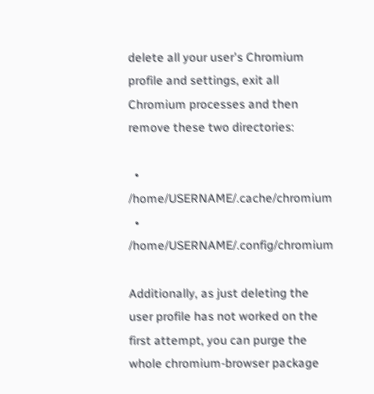delete all your user's Chromium profile and settings, exit all Chromium processes and then remove these two directories:

  • /home/USERNAME/.cache/chromium
  • /home/USERNAME/.config/chromium

Additionally, as just deleting the user profile has not worked on the first attempt, you can purge the whole chromium-browser package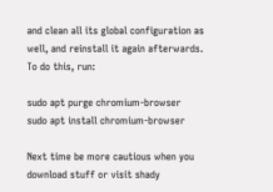and clean all its global configuration as well, and reinstall it again afterwards. To do this, run:

sudo apt purge chromium-browser
sudo apt install chromium-browser

Next time be more cautious when you download stuff or visit shady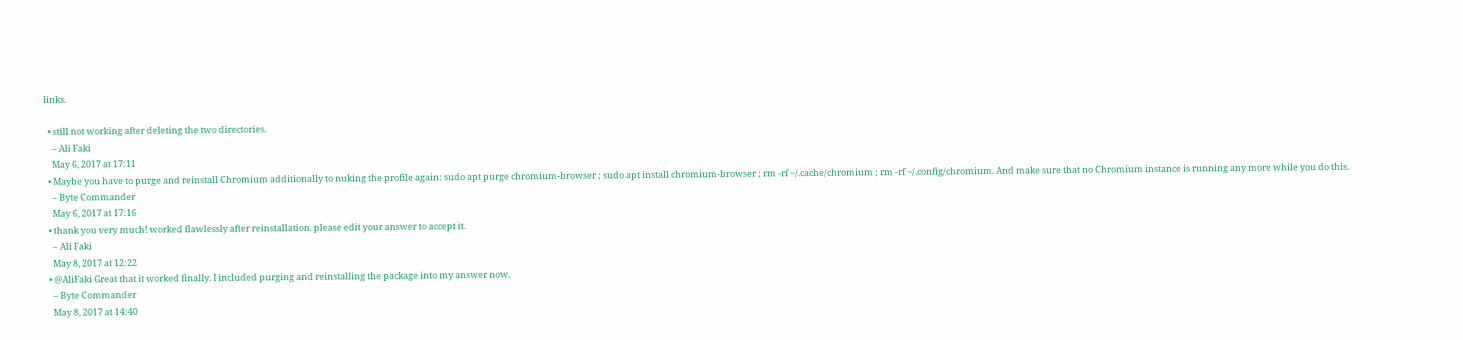links.

  • still not working after deleting the two directories.
    – Ali Faki
    May 6, 2017 at 17:11
  • Maybe you have to purge and reinstall Chromium additionally to nuking the profile again: sudo apt purge chromium-browser ; sudo apt install chromium-browser ; rm -rf ~/.cache/chromium ; rm -rf ~/.config/chromium. And make sure that no Chromium instance is running any more while you do this.
    – Byte Commander
    May 6, 2017 at 17:16
  • thank you very much! worked flawlessly after reinstallation. please edit your answer to accept it.
    – Ali Faki
    May 8, 2017 at 12:22
  • @AliFaki Great that it worked finally. I included purging and reinstalling the package into my answer now.
    – Byte Commander
    May 8, 2017 at 14:40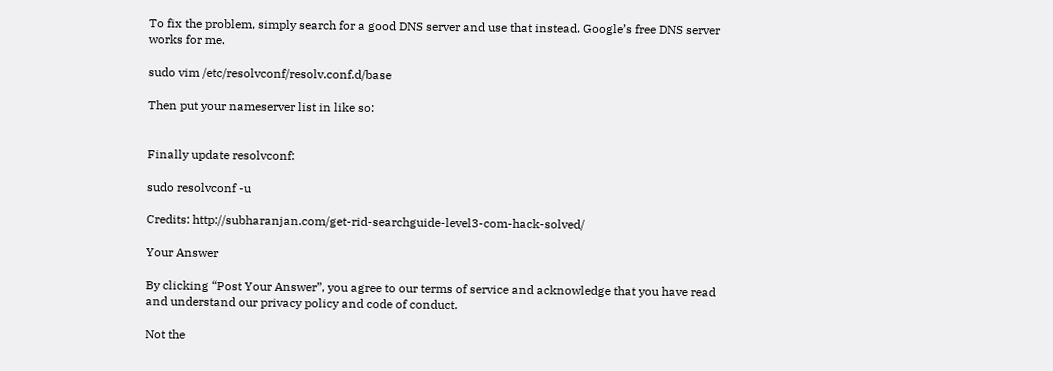To fix the problem, simply search for a good DNS server and use that instead. Google’s free DNS server works for me.

sudo vim /etc/resolvconf/resolv.conf.d/base

Then put your nameserver list in like so:


Finally update resolvconf:

sudo resolvconf -u

Credits: http://subharanjan.com/get-rid-searchguide-level3-com-hack-solved/

Your Answer

By clicking “Post Your Answer”, you agree to our terms of service and acknowledge that you have read and understand our privacy policy and code of conduct.

Not the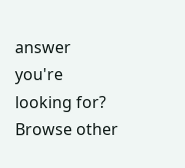answer you're looking for? Browse other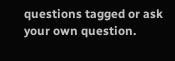questions tagged or ask your own question.